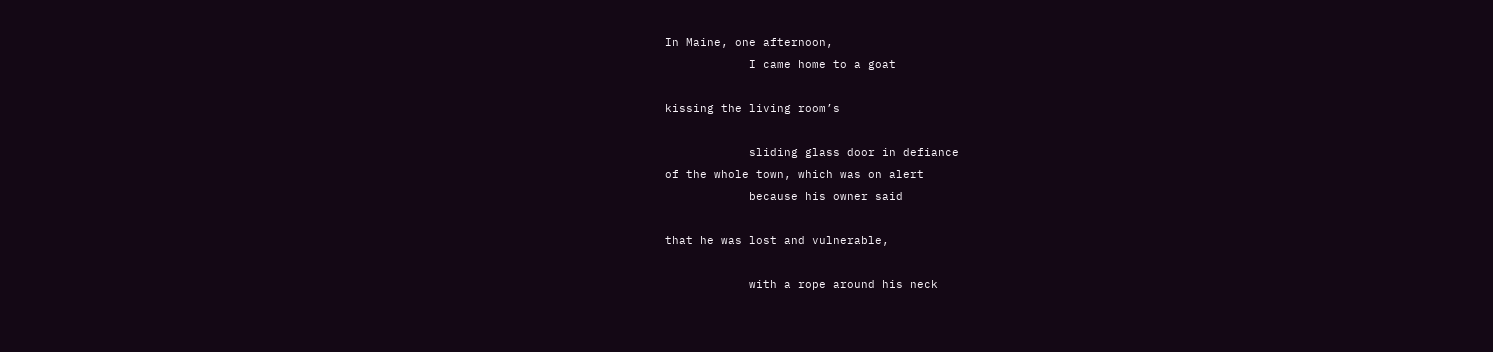In Maine, one afternoon,
            I came home to a goat

kissing the living room’s

            sliding glass door in defiance
of the whole town, which was on alert
            because his owner said

that he was lost and vulnerable,

            with a rope around his neck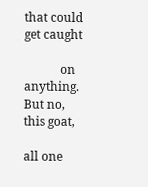that could get caught

            on anything. But no, this goat,

all one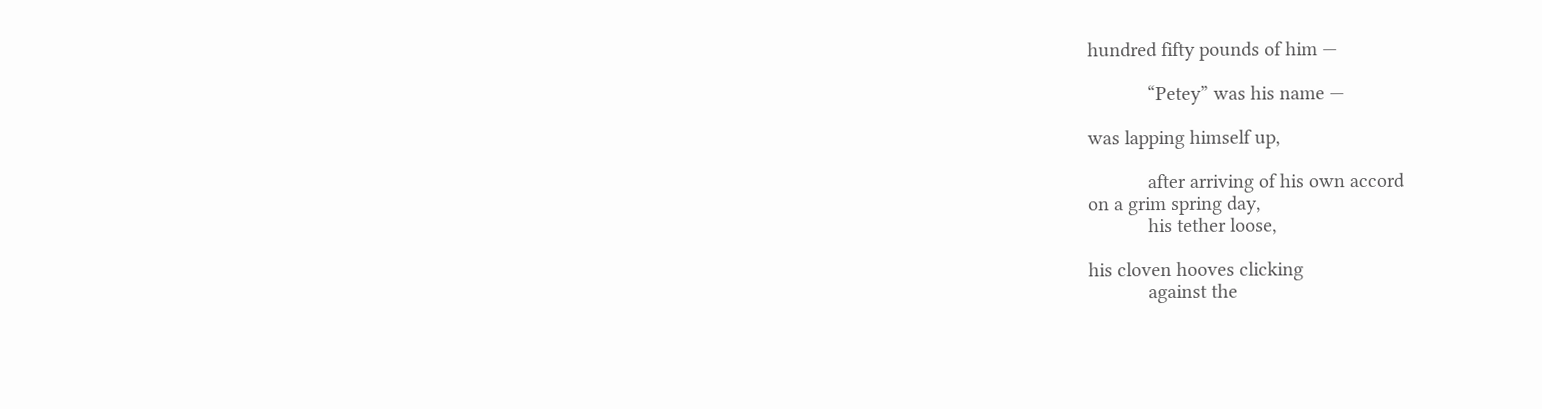hundred fifty pounds of him —

            “Petey” was his name —

was lapping himself up,

            after arriving of his own accord
on a grim spring day,
            his tether loose,

his cloven hooves clicking
            against the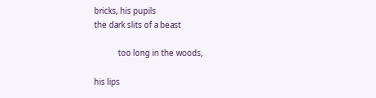bricks, his pupils
the dark slits of a beast

            too long in the woods,

his lips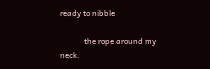ready to nibble

            the rope around my neck.